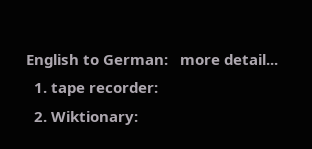English to German:   more detail...
  1. tape recorder:
  2. Wiktionary: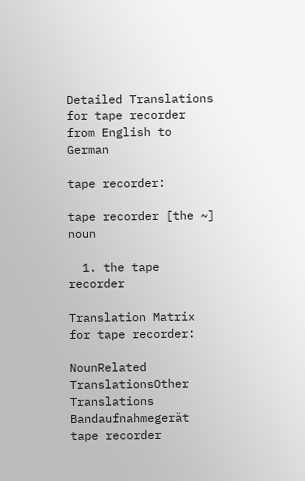Detailed Translations for tape recorder from English to German

tape recorder:

tape recorder [the ~] noun

  1. the tape recorder

Translation Matrix for tape recorder:

NounRelated TranslationsOther Translations
Bandaufnahmegerät tape recorder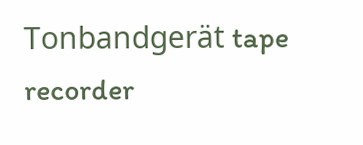Tonbandgerät tape recorder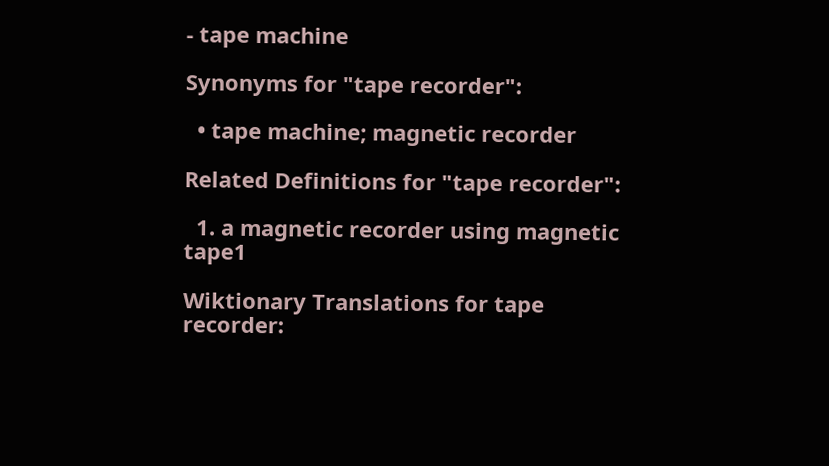- tape machine

Synonyms for "tape recorder":

  • tape machine; magnetic recorder

Related Definitions for "tape recorder":

  1. a magnetic recorder using magnetic tape1

Wiktionary Translations for tape recorder: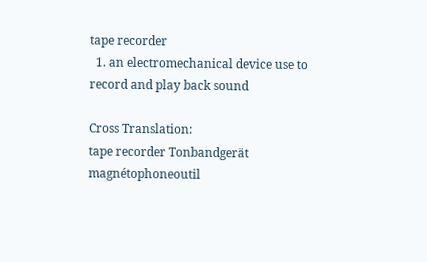tape recorder
  1. an electromechanical device use to record and play back sound

Cross Translation:
tape recorder Tonbandgerät magnétophoneoutil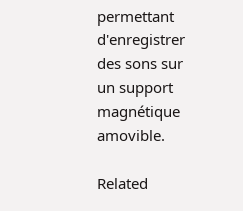permettant d'enregistrer des sons sur un support magnétique amovible.

Related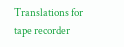Translations for tape recorder